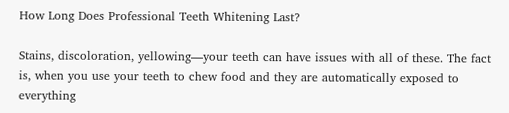How Long Does Professional Teeth Whitening Last?

Stains, discoloration, yellowing—your teeth can have issues with all of these. The fact is, when you use your teeth to chew food and they are automatically exposed to everything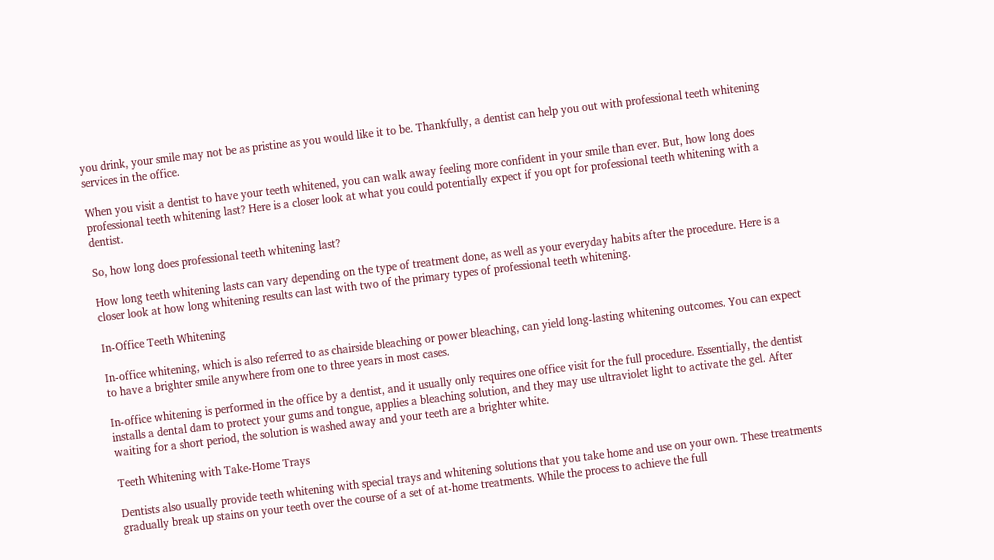you drink, your smile may not be as pristine as you would like it to be. Thankfully, a dentist can help you out with professional teeth whitening services in the office.

When you visit a dentist to have your teeth whitened, you can walk away feeling more confident in your smile than ever. But, how long does professional teeth whitening last? Here is a closer look at what you could potentially expect if you opt for professional teeth whitening with a dentist.

So, how long does professional teeth whitening last?

How long teeth whitening lasts can vary depending on the type of treatment done, as well as your everyday habits after the procedure. Here is a closer look at how long whitening results can last with two of the primary types of professional teeth whitening.

In-Office Teeth Whitening

In-office whitening, which is also referred to as chairside bleaching or power bleaching, can yield long-lasting whitening outcomes. You can expect to have a brighter smile anywhere from one to three years in most cases.

In-office whitening is performed in the office by a dentist, and it usually only requires one office visit for the full procedure. Essentially, the dentist installs a dental dam to protect your gums and tongue, applies a bleaching solution, and they may use ultraviolet light to activate the gel. After waiting for a short period, the solution is washed away and your teeth are a brighter white.

Teeth Whitening with Take-Home Trays

Dentists also usually provide teeth whitening with special trays and whitening solutions that you take home and use on your own. These treatments gradually break up stains on your teeth over the course of a set of at-home treatments. While the process to achieve the full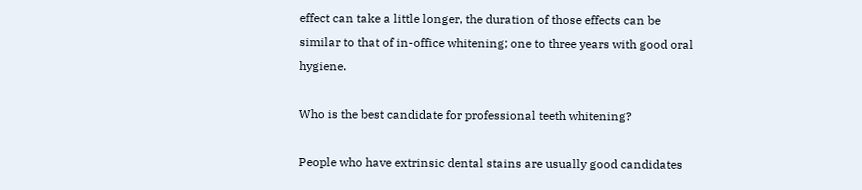effect can take a little longer, the duration of those effects can be similar to that of in-office whitening; one to three years with good oral hygiene.

Who is the best candidate for professional teeth whitening?

People who have extrinsic dental stains are usually good candidates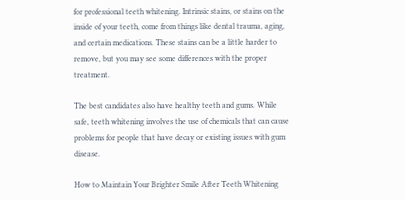for professional teeth whitening. Intrinsic stains, or stains on the inside of your teeth, come from things like dental trauma, aging, and certain medications. These stains can be a little harder to remove, but you may see some differences with the proper treatment.

The best candidates also have healthy teeth and gums. While safe, teeth whitening involves the use of chemicals that can cause problems for people that have decay or existing issues with gum disease.

How to Maintain Your Brighter Smile After Teeth Whitening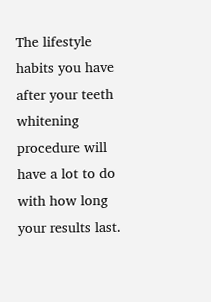The lifestyle habits you have after your teeth whitening procedure will have a lot to do with how long your results last.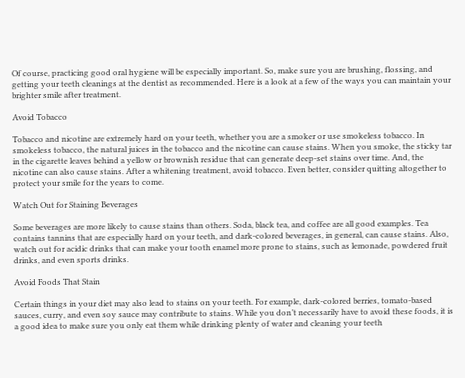Of course, practicing good oral hygiene will be especially important. So, make sure you are brushing, flossing, and getting your teeth cleanings at the dentist as recommended. Here is a look at a few of the ways you can maintain your brighter smile after treatment.

Avoid Tobacco

Tobacco and nicotine are extremely hard on your teeth, whether you are a smoker or use smokeless tobacco. In smokeless tobacco, the natural juices in the tobacco and the nicotine can cause stains. When you smoke, the sticky tar in the cigarette leaves behind a yellow or brownish residue that can generate deep-set stains over time. And, the nicotine can also cause stains. After a whitening treatment, avoid tobacco. Even better, consider quitting altogether to protect your smile for the years to come.

Watch Out for Staining Beverages

Some beverages are more likely to cause stains than others. Soda, black tea, and coffee are all good examples. Tea contains tannins that are especially hard on your teeth, and dark-colored beverages, in general, can cause stains. Also, watch out for acidic drinks that can make your tooth enamel more prone to stains, such as lemonade, powdered fruit drinks, and even sports drinks.

Avoid Foods That Stain

Certain things in your diet may also lead to stains on your teeth. For example, dark-colored berries, tomato-based sauces, curry, and even soy sauce may contribute to stains. While you don’t necessarily have to avoid these foods, it is a good idea to make sure you only eat them while drinking plenty of water and cleaning your teeth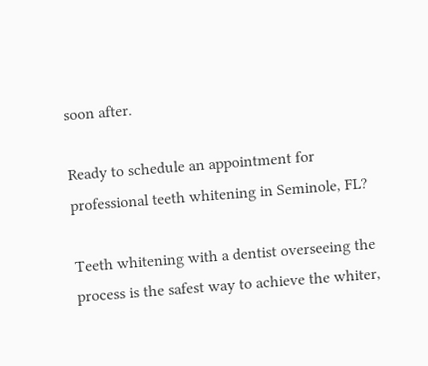soon after.

Ready to schedule an appointment for professional teeth whitening in Seminole, FL?

Teeth whitening with a dentist overseeing the process is the safest way to achieve the whiter,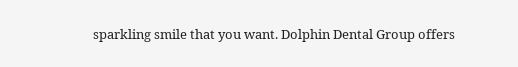sparkling smile that you want. Dolphin Dental Group offers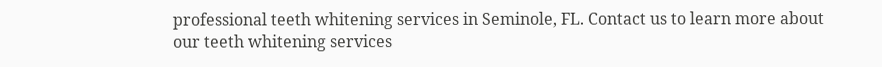professional teeth whitening services in Seminole, FL. Contact us to learn more about our teeth whitening services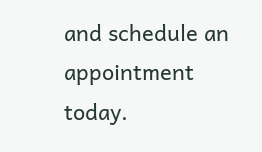and schedule an appointment today.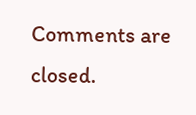Comments are closed.